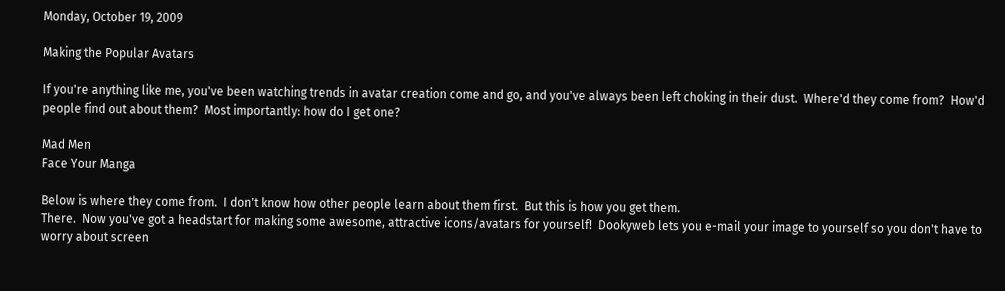Monday, October 19, 2009

Making the Popular Avatars

If you're anything like me, you've been watching trends in avatar creation come and go, and you've always been left choking in their dust.  Where'd they come from?  How'd people find out about them?  Most importantly: how do I get one?

Mad Men
Face Your Manga

Below is where they come from.  I don't know how other people learn about them first.  But this is how you get them.
There.  Now you've got a headstart for making some awesome, attractive icons/avatars for yourself!  Dookyweb lets you e-mail your image to yourself so you don't have to worry about screen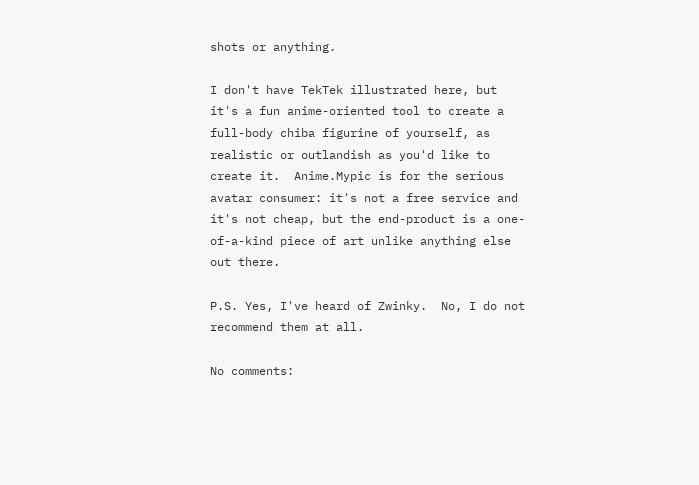shots or anything.

I don't have TekTek illustrated here, but it's a fun anime-oriented tool to create a full-body chiba figurine of yourself, as realistic or outlandish as you'd like to create it.  Anime.Mypic is for the serious avatar consumer: it's not a free service and it's not cheap, but the end-product is a one-of-a-kind piece of art unlike anything else out there.

P.S. Yes, I've heard of Zwinky.  No, I do not recommend them at all.

No comments: